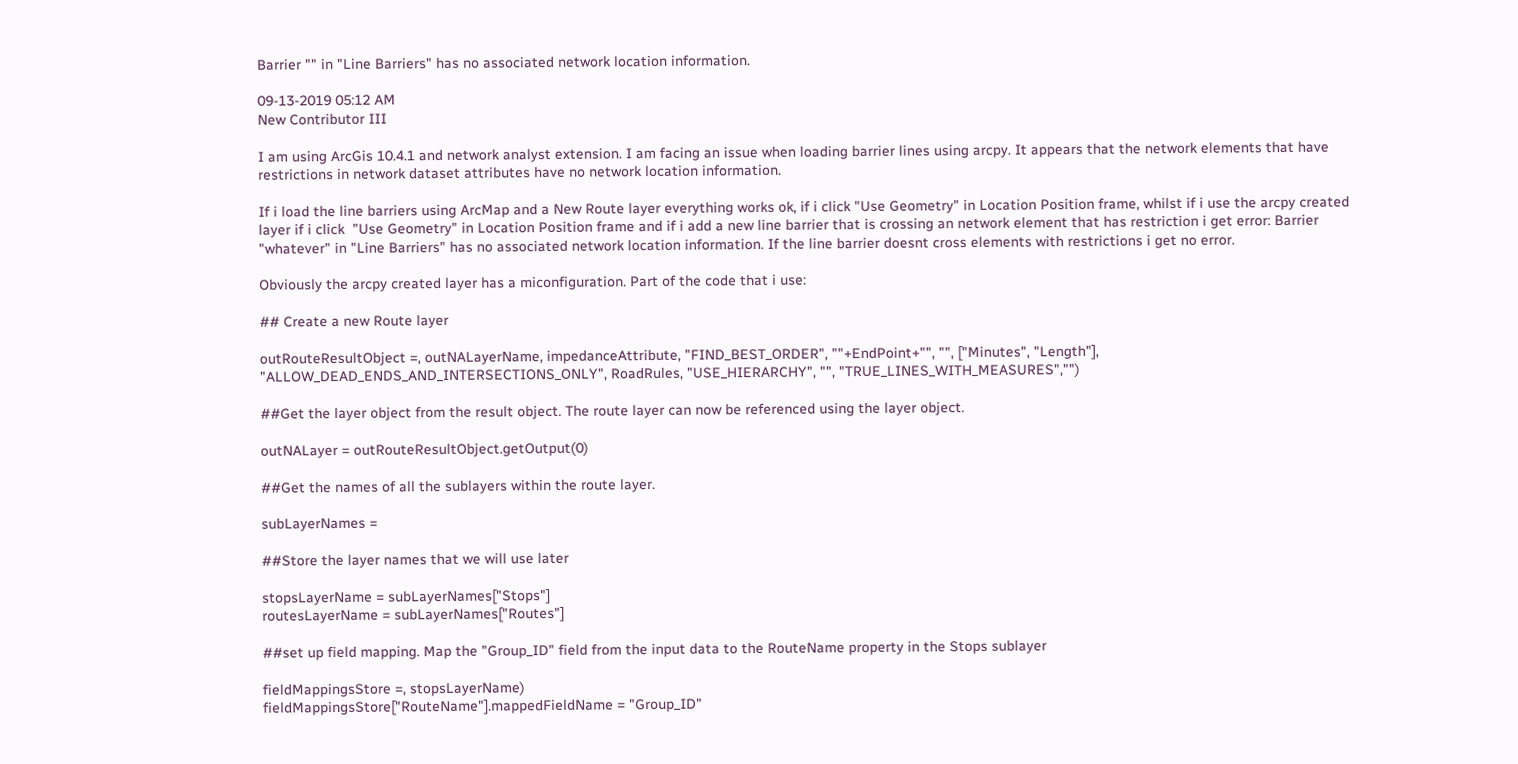Barrier "" in "Line Barriers" has no associated network location information.

09-13-2019 05:12 AM
New Contributor III

I am using ArcGis 10.4.1 and network analyst extension. I am facing an issue when loading barrier lines using arcpy. It appears that the network elements that have restrictions in network dataset attributes have no network location information.

If i load the line barriers using ArcMap and a New Route layer everything works ok, if i click "Use Geometry" in Location Position frame, whilst if i use the arcpy created layer if i click  "Use Geometry" in Location Position frame and if i add a new line barrier that is crossing an network element that has restriction i get error: Barrier "whatever" in "Line Barriers" has no associated network location information. If the line barrier doesnt cross elements with restrictions i get no error.

Obviously the arcpy created layer has a miconfiguration. Part of the code that i use:

## Create a new Route layer

outRouteResultObject =, outNALayerName, impedanceAttribute, "FIND_BEST_ORDER", ""+EndPoint+"", "", ["Minutes", "Length"], "ALLOW_DEAD_ENDS_AND_INTERSECTIONS_ONLY", RoadRules, "USE_HIERARCHY", "", "TRUE_LINES_WITH_MEASURES","")

##Get the layer object from the result object. The route layer can now be referenced using the layer object.

outNALayer = outRouteResultObject.getOutput(0)

##Get the names of all the sublayers within the route layer.

subLayerNames =

##Store the layer names that we will use later

stopsLayerName = subLayerNames["Stops"]
routesLayerName = subLayerNames["Routes"]

##set up field mapping. Map the "Group_ID" field from the input data to the RouteName property in the Stops sublayer

fieldMappingsStore =, stopsLayerName)
fieldMappingsStore["RouteName"].mappedFieldName = "Group_ID"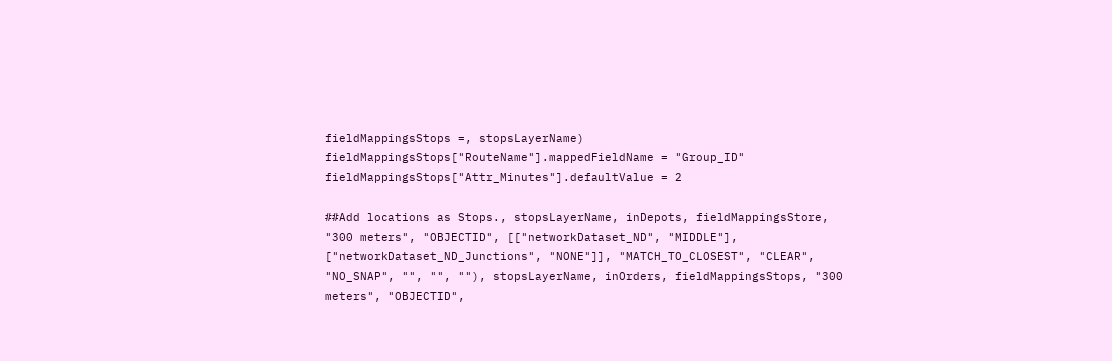fieldMappingsStops =, stopsLayerName)
fieldMappingsStops["RouteName"].mappedFieldName = "Group_ID"
fieldMappingsStops["Attr_Minutes"].defaultValue = 2

##Add locations as Stops., stopsLayerName, inDepots, fieldMappingsStore, "300 meters", "OBJECTID", [["networkDataset_ND", "MIDDLE"], ["networkDataset_ND_Junctions", "NONE"]], "MATCH_TO_CLOSEST", "CLEAR", "NO_SNAP", "", "", ""), stopsLayerName, inOrders, fieldMappingsStops, "300 meters", "OBJECTID",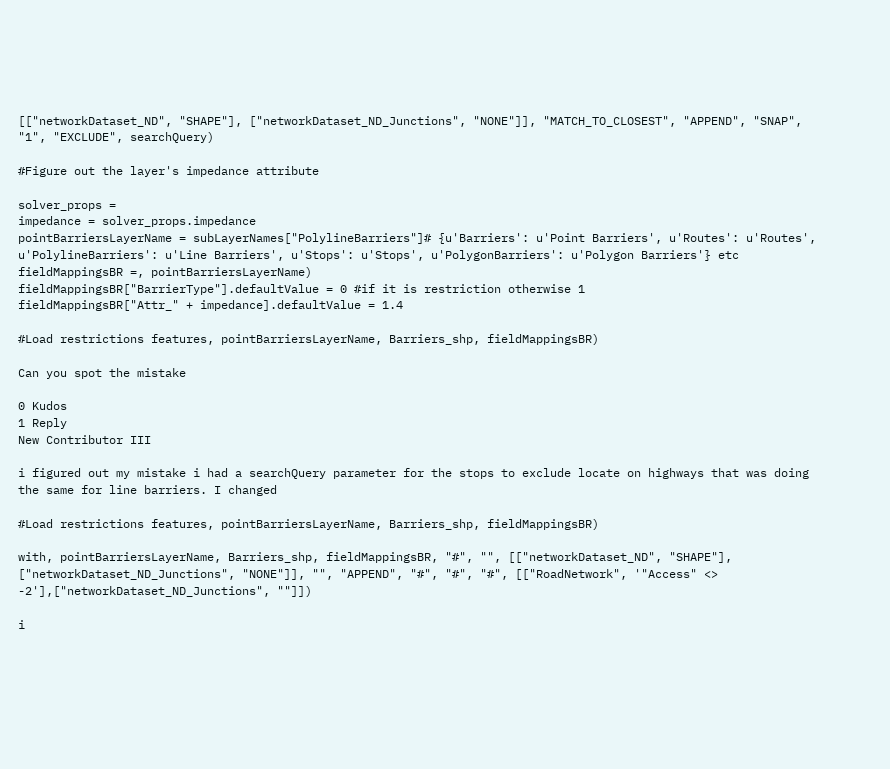[["networkDataset_ND", "SHAPE"], ["networkDataset_ND_Junctions", "NONE"]], "MATCH_TO_CLOSEST", "APPEND", "SNAP", "1", "EXCLUDE", searchQuery)

#Figure out the layer's impedance attribute

solver_props =
impedance = solver_props.impedance
pointBarriersLayerName = subLayerNames["PolylineBarriers"]# {u'Barriers': u'Point Barriers', u'Routes': u'Routes', u'PolylineBarriers': u'Line Barriers', u'Stops': u'Stops', u'PolygonBarriers': u'Polygon Barriers'} etc
fieldMappingsBR =, pointBarriersLayerName)
fieldMappingsBR["BarrierType"].defaultValue = 0 #if it is restriction otherwise 1
fieldMappingsBR["Attr_" + impedance].defaultValue = 1.4

#Load restrictions features, pointBarriersLayerName, Barriers_shp, fieldMappingsBR)

Can you spot the mistake

0 Kudos
1 Reply
New Contributor III

i figured out my mistake i had a searchQuery parameter for the stops to exclude locate on highways that was doing the same for line barriers. I changed

#Load restrictions features, pointBarriersLayerName, Barriers_shp, fieldMappingsBR)

with, pointBarriersLayerName, Barriers_shp, fieldMappingsBR, "#", "", [["networkDataset_ND", "SHAPE"], ["networkDataset_ND_Junctions", "NONE"]], "", "APPEND", "#", "#", "#", [["RoadNetwork", '"Access" <> -2'],["networkDataset_ND_Junctions", ""]])

i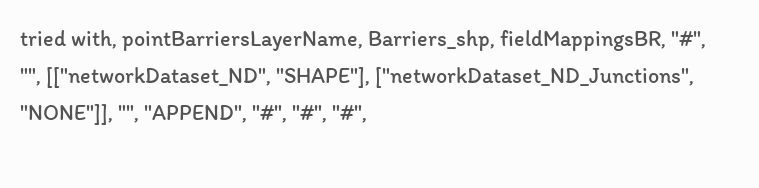tried with, pointBarriersLayerName, Barriers_shp, fieldMappingsBR, "#", "", [["networkDataset_ND", "SHAPE"], ["networkDataset_ND_Junctions", "NONE"]], "", "APPEND", "#", "#", "#",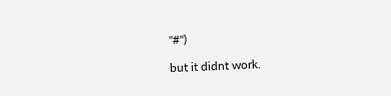"#")

but it didnt work.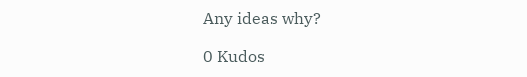Any ideas why?

0 Kudos